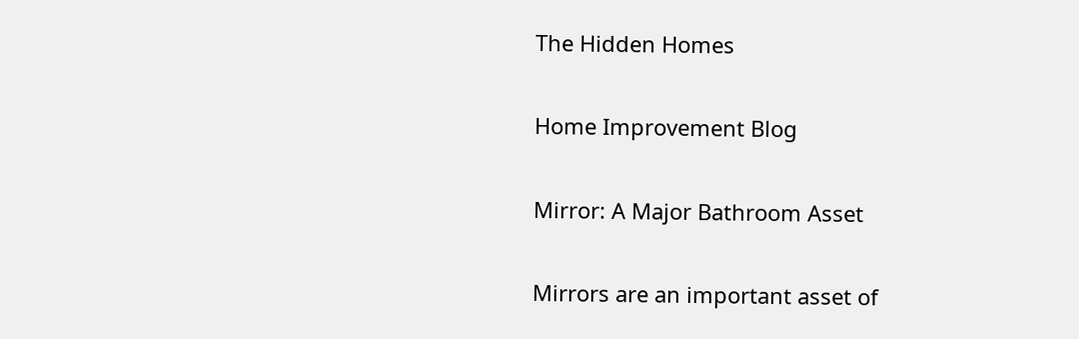The Hidden Homes

Home Improvement Blog

Mirror: A Major Bathroom Asset

Mirrors are an important asset of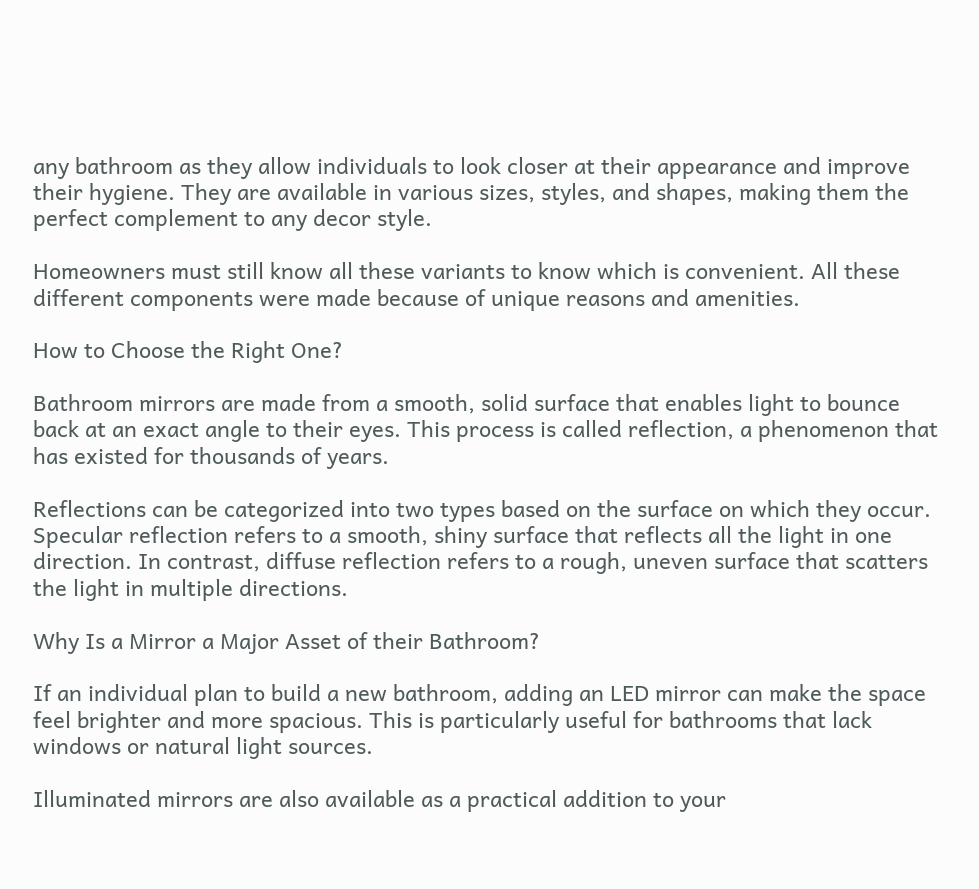any bathroom as they allow individuals to look closer at their appearance and improve their hygiene. They are available in various sizes, styles, and shapes, making them the perfect complement to any decor style.

Homeowners must still know all these variants to know which is convenient. All these different components were made because of unique reasons and amenities.

How to Choose the Right One?

Bathroom mirrors are made from a smooth, solid surface that enables light to bounce back at an exact angle to their eyes. This process is called reflection, a phenomenon that has existed for thousands of years.

Reflections can be categorized into two types based on the surface on which they occur. Specular reflection refers to a smooth, shiny surface that reflects all the light in one direction. In contrast, diffuse reflection refers to a rough, uneven surface that scatters the light in multiple directions.

Why Is a Mirror a Major Asset of their Bathroom?

If an individual plan to build a new bathroom, adding an LED mirror can make the space feel brighter and more spacious. This is particularly useful for bathrooms that lack windows or natural light sources.

Illuminated mirrors are also available as a practical addition to your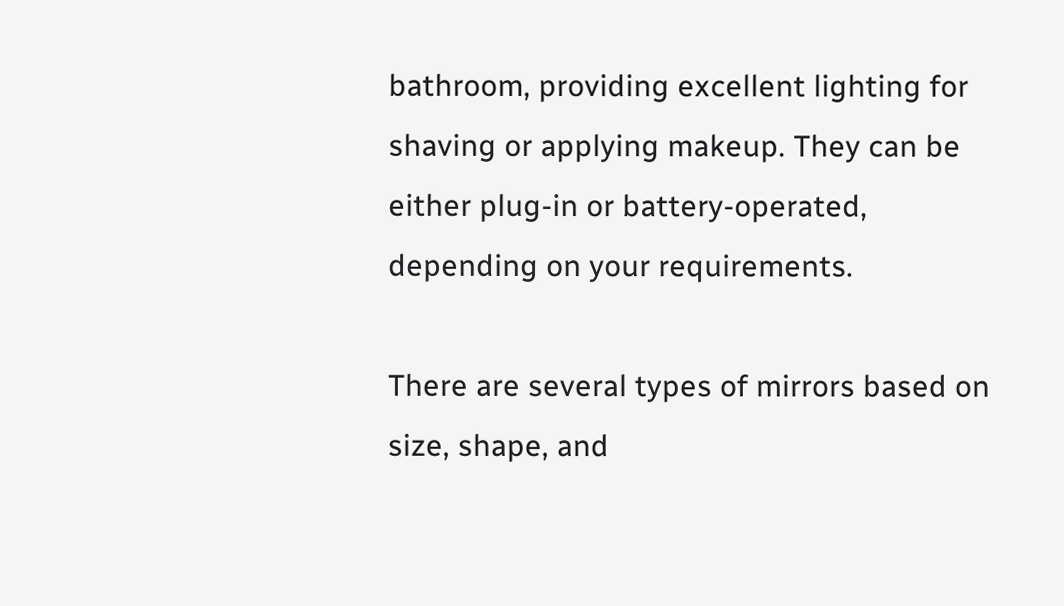bathroom, providing excellent lighting for shaving or applying makeup. They can be either plug-in or battery-operated, depending on your requirements.

There are several types of mirrors based on size, shape, and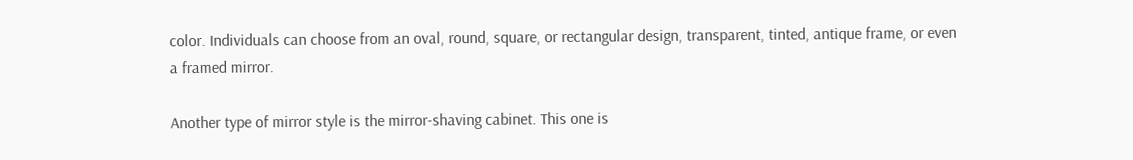color. Individuals can choose from an oval, round, square, or rectangular design, transparent, tinted, antique frame, or even a framed mirror.

Another type of mirror style is the mirror-shaving cabinet. This one is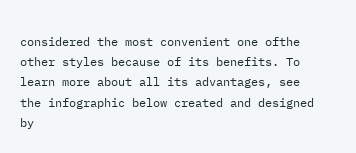considered the most convenient one ofthe other styles because of its benefits. To learn more about all its advantages, see the infographic below created and designed by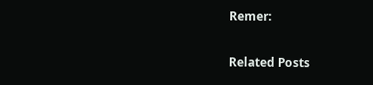Remer:


Related Posts